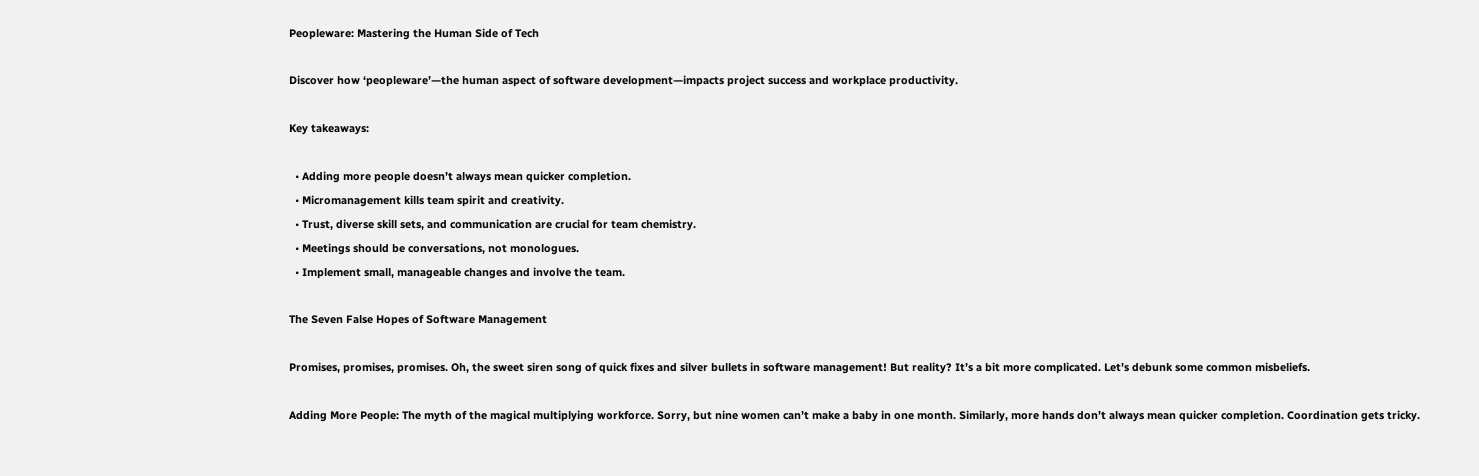Peopleware: Mastering the Human Side of Tech

Discover how ‘peopleware’—the human aspect of software development—impacts project success and workplace productivity.

Key takeaways:

  • Adding more people doesn’t always mean quicker completion.
  • Micromanagement kills team spirit and creativity.
  • Trust, diverse skill sets, and communication are crucial for team chemistry.
  • Meetings should be conversations, not monologues.
  • Implement small, manageable changes and involve the team.

The Seven False Hopes of Software Management

Promises, promises, promises. Oh, the sweet siren song of quick fixes and silver bullets in software management! But reality? It’s a bit more complicated. Let’s debunk some common misbeliefs.

Adding More People: The myth of the magical multiplying workforce. Sorry, but nine women can’t make a baby in one month. Similarly, more hands don’t always mean quicker completion. Coordination gets tricky.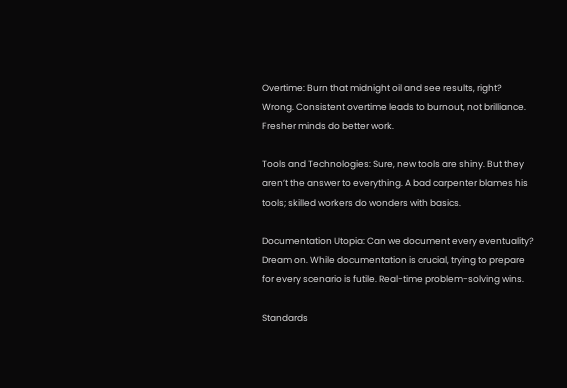Overtime: Burn that midnight oil and see results, right? Wrong. Consistent overtime leads to burnout, not brilliance. Fresher minds do better work.

Tools and Technologies: Sure, new tools are shiny. But they aren’t the answer to everything. A bad carpenter blames his tools; skilled workers do wonders with basics.

Documentation Utopia: Can we document every eventuality? Dream on. While documentation is crucial, trying to prepare for every scenario is futile. Real-time problem-solving wins.

Standards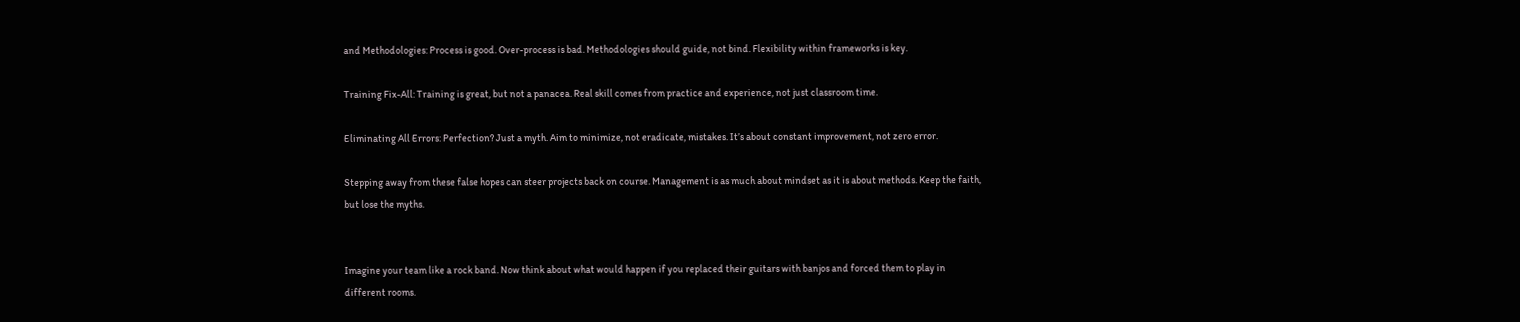and Methodologies: Process is good. Over-process is bad. Methodologies should guide, not bind. Flexibility within frameworks is key.

Training Fix-All: Training is great, but not a panacea. Real skill comes from practice and experience, not just classroom time.

Eliminating All Errors: Perfection? Just a myth. Aim to minimize, not eradicate, mistakes. It’s about constant improvement, not zero error.

Stepping away from these false hopes can steer projects back on course. Management is as much about mindset as it is about methods. Keep the faith, but lose the myths.


Imagine your team like a rock band. Now think about what would happen if you replaced their guitars with banjos and forced them to play in different rooms.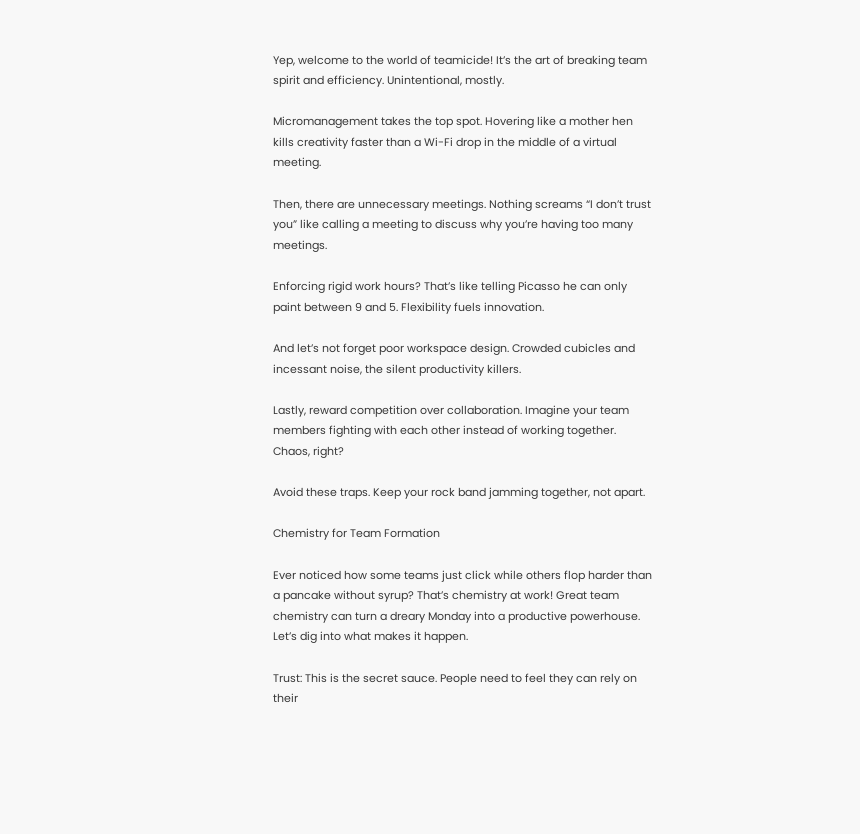Yep, welcome to the world of teamicide! It’s the art of breaking team spirit and efficiency. Unintentional, mostly.

Micromanagement takes the top spot. Hovering like a mother hen kills creativity faster than a Wi-Fi drop in the middle of a virtual meeting.

Then, there are unnecessary meetings. Nothing screams “I don’t trust you” like calling a meeting to discuss why you’re having too many meetings.

Enforcing rigid work hours? That’s like telling Picasso he can only paint between 9 and 5. Flexibility fuels innovation.

And let’s not forget poor workspace design. Crowded cubicles and incessant noise, the silent productivity killers.

Lastly, reward competition over collaboration. Imagine your team members fighting with each other instead of working together. Chaos, right?

Avoid these traps. Keep your rock band jamming together, not apart.

Chemistry for Team Formation

Ever noticed how some teams just click while others flop harder than a pancake without syrup? That’s chemistry at work! Great team chemistry can turn a dreary Monday into a productive powerhouse. Let’s dig into what makes it happen.

Trust: This is the secret sauce. People need to feel they can rely on their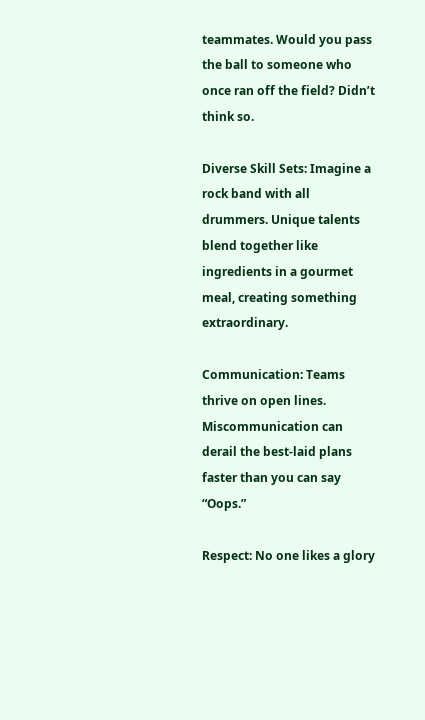teammates. Would you pass the ball to someone who once ran off the field? Didn’t think so.

Diverse Skill Sets: Imagine a rock band with all drummers. Unique talents blend together like ingredients in a gourmet meal, creating something extraordinary.

Communication: Teams thrive on open lines. Miscommunication can derail the best-laid plans faster than you can say “Oops.”

Respect: No one likes a glory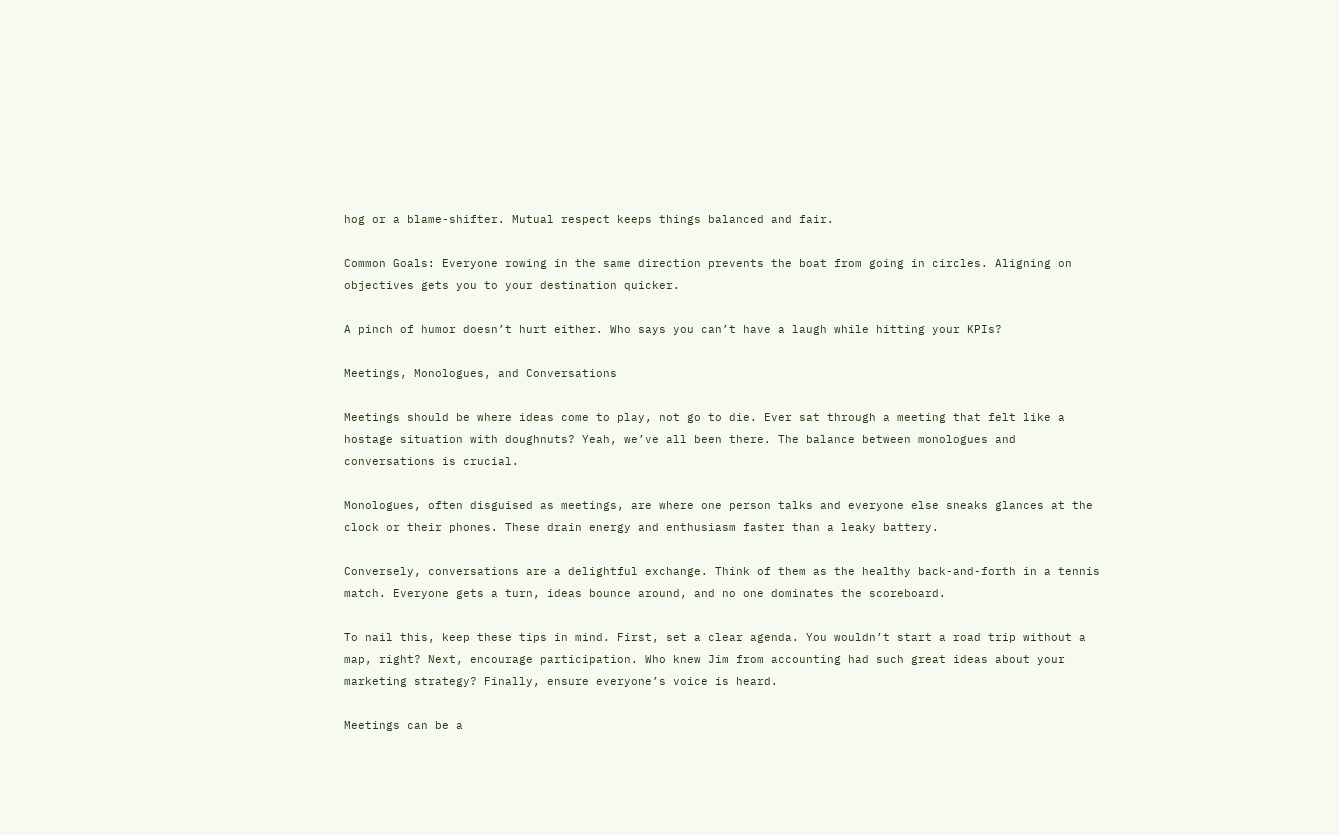hog or a blame-shifter. Mutual respect keeps things balanced and fair.

Common Goals: Everyone rowing in the same direction prevents the boat from going in circles. Aligning on objectives gets you to your destination quicker.

A pinch of humor doesn’t hurt either. Who says you can’t have a laugh while hitting your KPIs?

Meetings, Monologues, and Conversations

Meetings should be where ideas come to play, not go to die. Ever sat through a meeting that felt like a hostage situation with doughnuts? Yeah, we’ve all been there. The balance between monologues and conversations is crucial.

Monologues, often disguised as meetings, are where one person talks and everyone else sneaks glances at the clock or their phones. These drain energy and enthusiasm faster than a leaky battery.

Conversely, conversations are a delightful exchange. Think of them as the healthy back-and-forth in a tennis match. Everyone gets a turn, ideas bounce around, and no one dominates the scoreboard.

To nail this, keep these tips in mind. First, set a clear agenda. You wouldn’t start a road trip without a map, right? Next, encourage participation. Who knew Jim from accounting had such great ideas about your marketing strategy? Finally, ensure everyone’s voice is heard.

Meetings can be a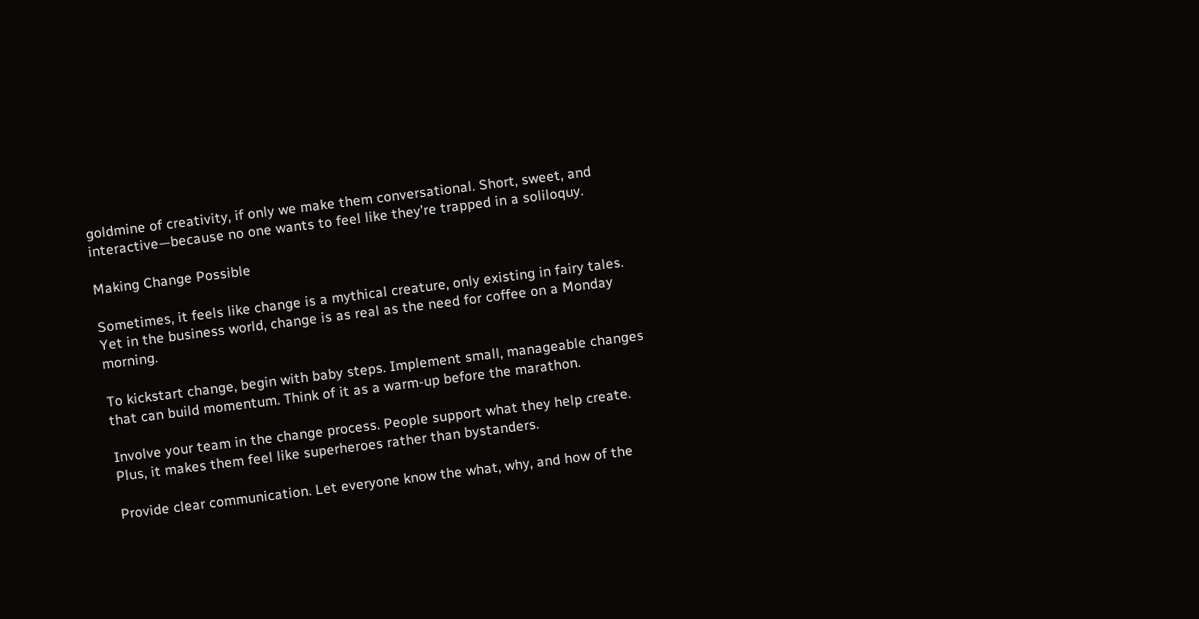goldmine of creativity, if only we make them conversational. Short, sweet, and interactive—because no one wants to feel like they’re trapped in a soliloquy.

Making Change Possible

Sometimes, it feels like change is a mythical creature, only existing in fairy tales. Yet in the business world, change is as real as the need for coffee on a Monday morning.

To kickstart change, begin with baby steps. Implement small, manageable changes that can build momentum. Think of it as a warm-up before the marathon.

Involve your team in the change process. People support what they help create. Plus, it makes them feel like superheroes rather than bystanders.

Provide clear communication. Let everyone know the what, why, and how of the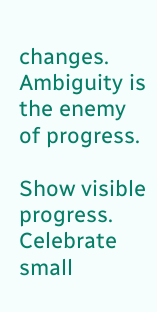changes. Ambiguity is the enemy of progress.

Show visible progress. Celebrate small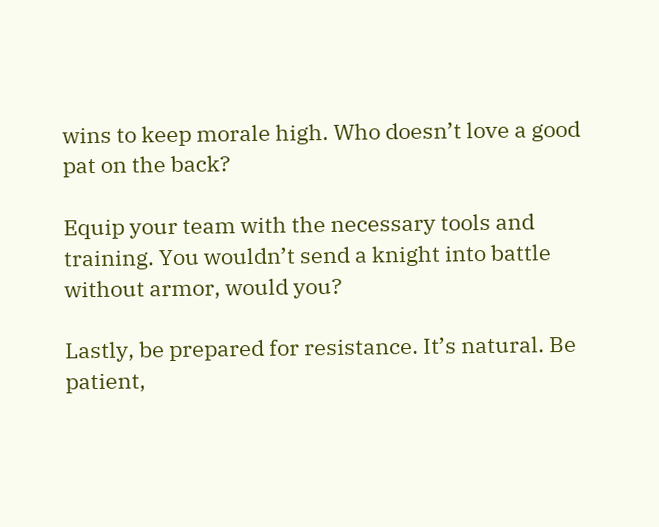wins to keep morale high. Who doesn’t love a good pat on the back?

Equip your team with the necessary tools and training. You wouldn’t send a knight into battle without armor, would you?

Lastly, be prepared for resistance. It’s natural. Be patient,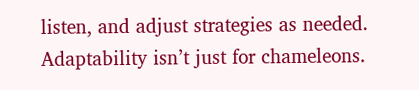listen, and adjust strategies as needed. Adaptability isn’t just for chameleons.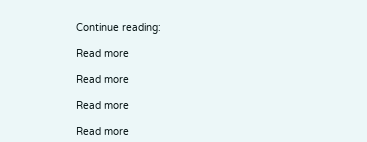Continue reading:

Read more

Read more

Read more

Read more